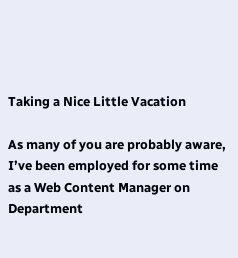Taking a Nice Little Vacation

As many of you are probably aware, I’ve been employed for some time as a Web Content Manager on Department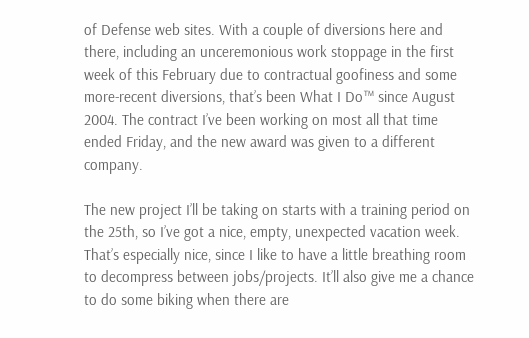of Defense web sites. With a couple of diversions here and there, including an unceremonious work stoppage in the first week of this February due to contractual goofiness and some more-recent diversions, that’s been What I Do™ since August 2004. The contract I’ve been working on most all that time ended Friday, and the new award was given to a different company.

The new project I’ll be taking on starts with a training period on the 25th, so I’ve got a nice, empty, unexpected vacation week. That’s especially nice, since I like to have a little breathing room to decompress between jobs/projects. It’ll also give me a chance to do some biking when there are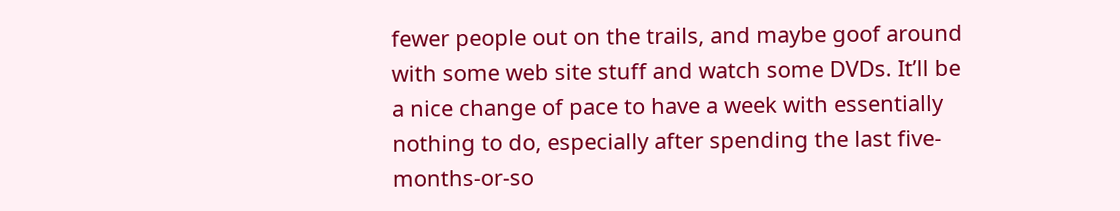fewer people out on the trails, and maybe goof around with some web site stuff and watch some DVDs. It’ll be a nice change of pace to have a week with essentially nothing to do, especially after spending the last five-months-or-so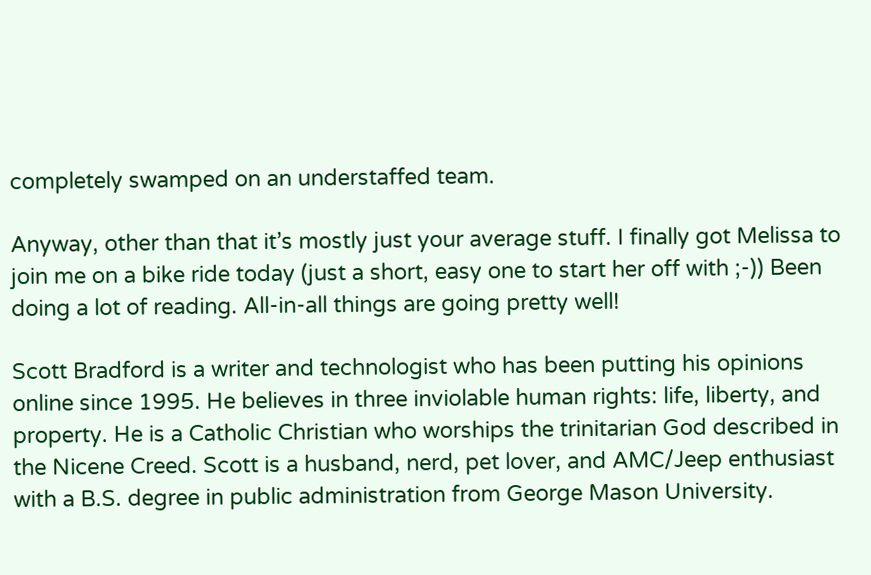completely swamped on an understaffed team.

Anyway, other than that it’s mostly just your average stuff. I finally got Melissa to join me on a bike ride today (just a short, easy one to start her off with ;-)) Been doing a lot of reading. All-in-all things are going pretty well!

Scott Bradford is a writer and technologist who has been putting his opinions online since 1995. He believes in three inviolable human rights: life, liberty, and property. He is a Catholic Christian who worships the trinitarian God described in the Nicene Creed. Scott is a husband, nerd, pet lover, and AMC/Jeep enthusiast with a B.S. degree in public administration from George Mason University.